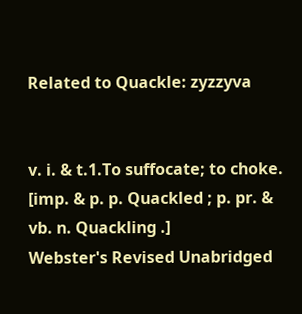Related to Quackle: zyzzyva


v. i. & t.1.To suffocate; to choke.
[imp. & p. p. Quackled ; p. pr. & vb. n. Quackling .]
Webster's Revised Unabridged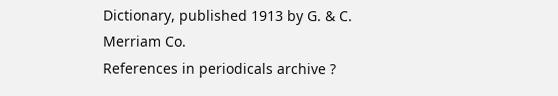Dictionary, published 1913 by G. & C. Merriam Co.
References in periodicals archive ?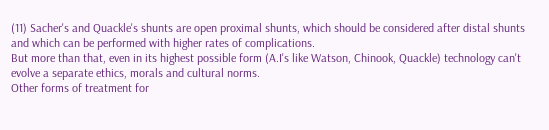(11) Sacher's and Quackle's shunts are open proximal shunts, which should be considered after distal shunts and which can be performed with higher rates of complications.
But more than that, even in its highest possible form (A.I's like Watson, Chinook, Quackle) technology can't evolve a separate ethics, morals and cultural norms.
Other forms of treatment for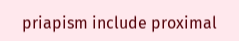priapism include proximal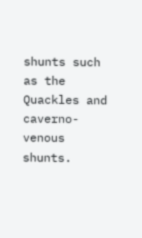shunts such as the Quackles and caverno-venous shunts.